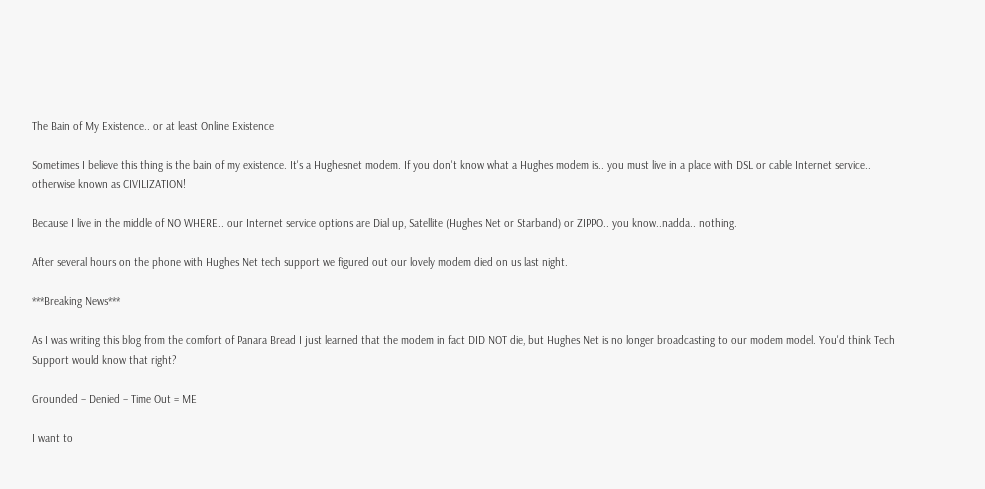The Bain of My Existence.. or at least Online Existence

Sometimes I believe this thing is the bain of my existence. It's a Hughesnet modem. If you don't know what a Hughes modem is.. you must live in a place with DSL or cable Internet service.. otherwise known as CIVILIZATION!

Because I live in the middle of NO WHERE.. our Internet service options are Dial up, Satellite (Hughes Net or Starband) or ZIPPO.. you know..nadda.. nothing.

After several hours on the phone with Hughes Net tech support we figured out our lovely modem died on us last night.

***Breaking News***

As I was writing this blog from the comfort of Panara Bread I just learned that the modem in fact DID NOT die, but Hughes Net is no longer broadcasting to our modem model. You'd think Tech Support would know that right?

Grounded – Denied – Time Out = ME

I want to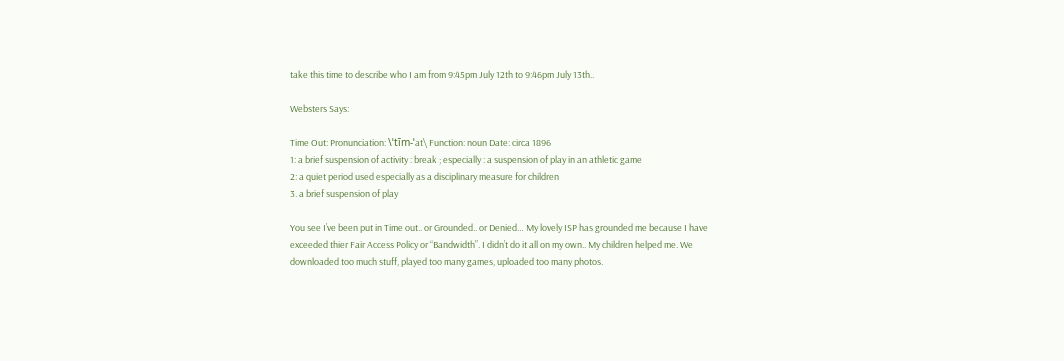take this time to describe who I am from 9:45pm July 12th to 9:46pm July 13th..

Websters Says:

Time Out: Pronunciation: \ˈtīm-ˈat\ Function: noun Date: circa 1896
1: a brief suspension of activity : break ; especially : a suspension of play in an athletic game
2: a quiet period used especially as a disciplinary measure for children
3. a brief suspension of play

You see I’ve been put in Time out.. or Grounded.. or Denied… My lovely ISP has grounded me because I have exceeded thier Fair Access Policy or “Bandwidth”. I didn’t do it all on my own.. My children helped me. We downloaded too much stuff, played too many games, uploaded too many photos.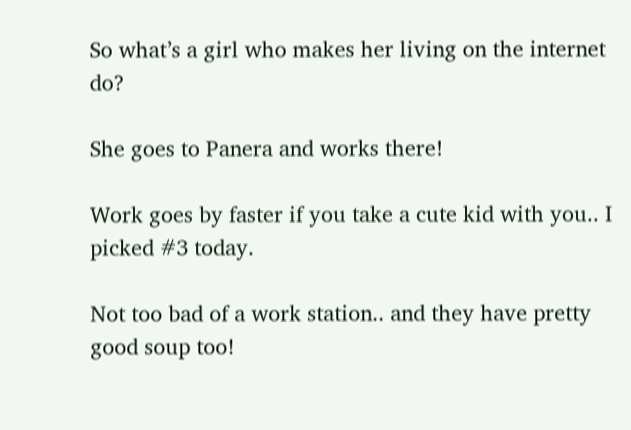So what’s a girl who makes her living on the internet do?

She goes to Panera and works there!

Work goes by faster if you take a cute kid with you.. I picked #3 today.

Not too bad of a work station.. and they have pretty good soup too!